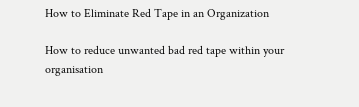How to Eliminate Red Tape in an Organization

How to reduce unwanted bad red tape within your organisation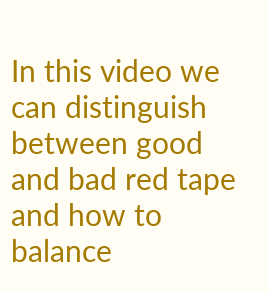In this video we can distinguish between good and bad red tape and how to balance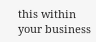this within your business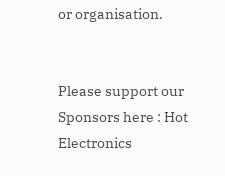or organisation.


Please support our Sponsors here : Hot Electronics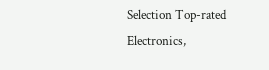Selection Top-rated Electronics,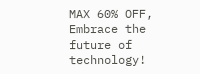MAX 60% OFF, Embrace the future of technology!